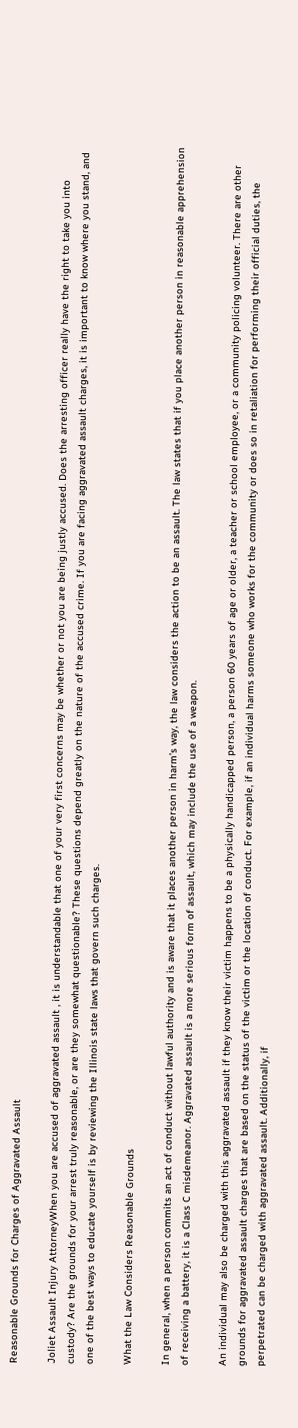Reasonable Grounds for Charges of Aggravated Assault

Joliet Assault Injury AttorneyWhen you are accused of aggravated assault , it is understandable that one of your very first concerns may be whether or not you are being justly accused. Does the arresting officer really have the right to take you into custody? Are the grounds for your arrest truly reasonable, or are they somewhat questionable? These questions depend greatly on the nature of the accused crime. If you are facing aggravated assault charges, it is important to know where you stand, and one of the best ways to educate yourself is by reviewing the Illinois state laws that govern such charges.

What the Law Considers Reasonable Grounds

In general, when a person commits an act of conduct without lawful authority and is aware that it places another person in harm’s way, the law considers the action to be an assault. The law states that if you place another person in reasonable apprehension of receiving a battery, it is a Class C misdemeanor. Aggravated assault is a more serious form of assault, which may include the use of a weapon.

An individual may also be charged with this aggravated assault if they know their victim happens to be a physically handicapped person, a person 60 years of age or older, a teacher or school employee, or a community policing volunteer. There are other grounds for aggravated assault charges that are based on the status of the victim or the location of conduct. For example, if an individual harms someone who works for the community or does so in retaliation for performing their official duties, the perpetrated can be charged with aggravated assault. Additionally, if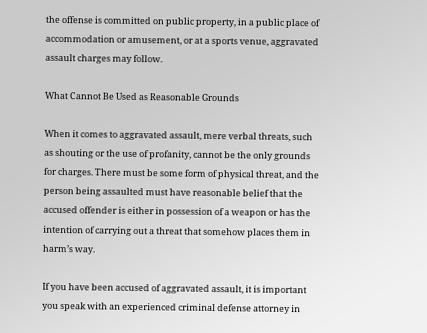the offense is committed on public property, in a public place of accommodation or amusement, or at a sports venue, aggravated assault charges may follow.

What Cannot Be Used as Reasonable Grounds

When it comes to aggravated assault, mere verbal threats, such as shouting or the use of profanity, cannot be the only grounds for charges. There must be some form of physical threat, and the person being assaulted must have reasonable belief that the accused offender is either in possession of a weapon or has the intention of carrying out a threat that somehow places them in harm’s way.

If you have been accused of aggravated assault, it is important you speak with an experienced criminal defense attorney in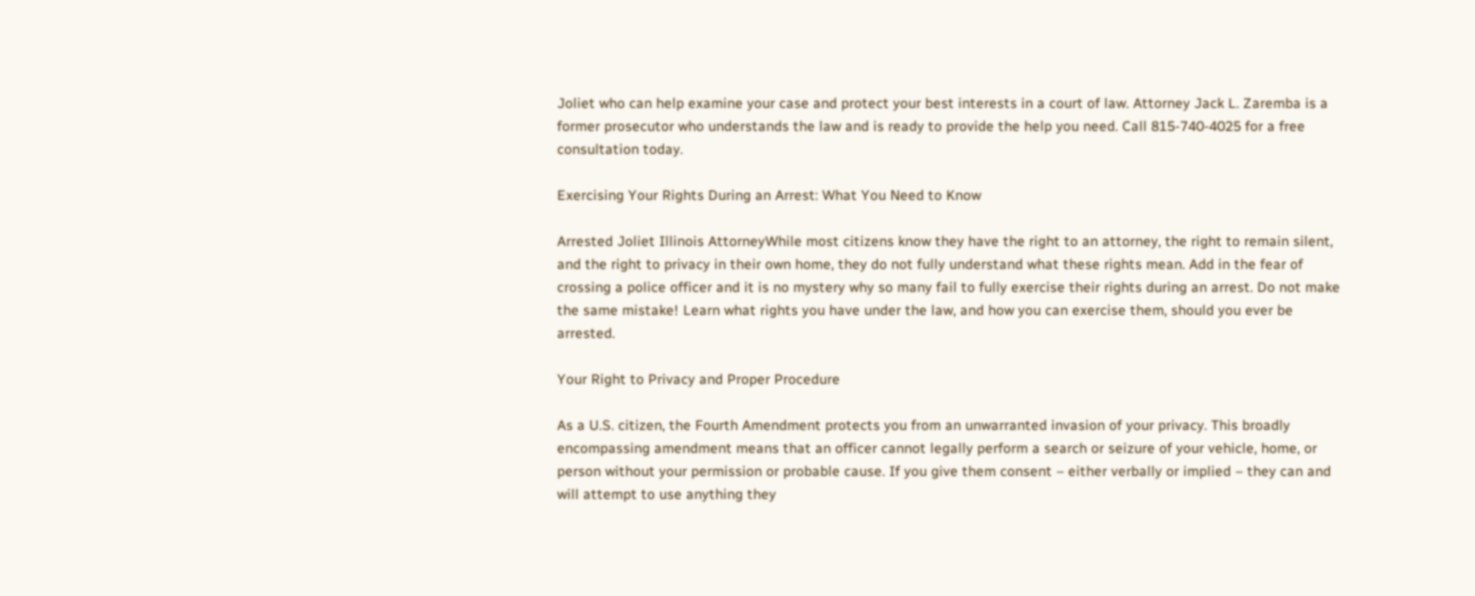Joliet who can help examine your case and protect your best interests in a court of law. Attorney Jack L. Zaremba is a former prosecutor who understands the law and is ready to provide the help you need. Call 815-740-4025 for a free consultation today.

Exercising Your Rights During an Arrest: What You Need to Know

Arrested Joliet Illinois AttorneyWhile most citizens know they have the right to an attorney, the right to remain silent, and the right to privacy in their own home, they do not fully understand what these rights mean. Add in the fear of crossing a police officer and it is no mystery why so many fail to fully exercise their rights during an arrest. Do not make the same mistake! Learn what rights you have under the law, and how you can exercise them, should you ever be arrested.

Your Right to Privacy and Proper Procedure

As a U.S. citizen, the Fourth Amendment protects you from an unwarranted invasion of your privacy. This broadly encompassing amendment means that an officer cannot legally perform a search or seizure of your vehicle, home, or person without your permission or probable cause. If you give them consent – either verbally or implied – they can and will attempt to use anything they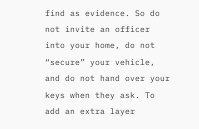find as evidence. So do not invite an officer into your home, do not “secure” your vehicle, and do not hand over your keys when they ask. To add an extra layer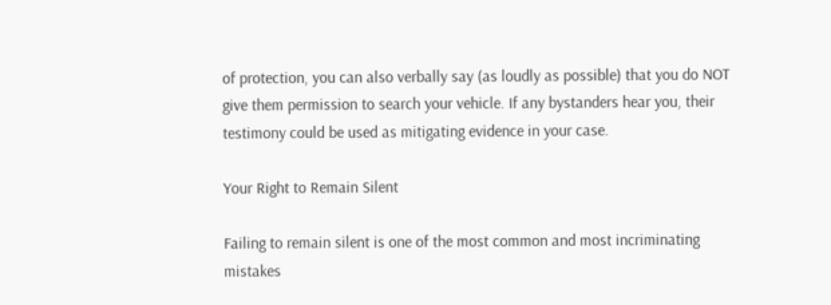of protection, you can also verbally say (as loudly as possible) that you do NOT give them permission to search your vehicle. If any bystanders hear you, their testimony could be used as mitigating evidence in your case.

Your Right to Remain Silent

Failing to remain silent is one of the most common and most incriminating mistakes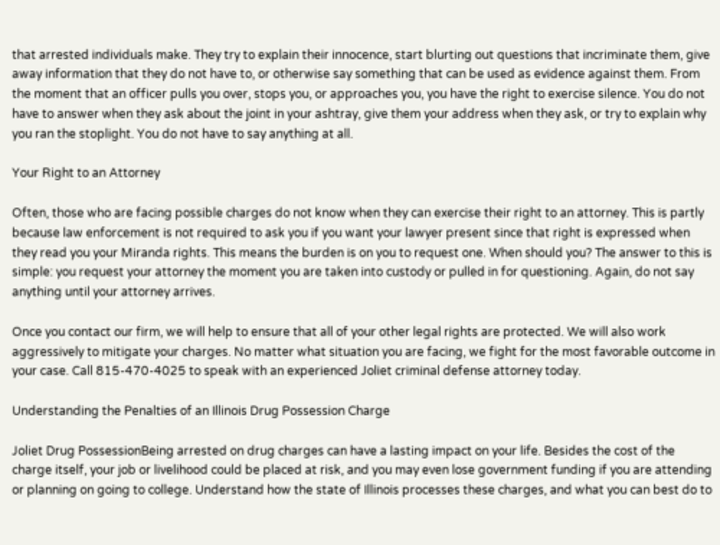that arrested individuals make. They try to explain their innocence, start blurting out questions that incriminate them, give away information that they do not have to, or otherwise say something that can be used as evidence against them. From the moment that an officer pulls you over, stops you, or approaches you, you have the right to exercise silence. You do not have to answer when they ask about the joint in your ashtray, give them your address when they ask, or try to explain why you ran the stoplight. You do not have to say anything at all.

Your Right to an Attorney

Often, those who are facing possible charges do not know when they can exercise their right to an attorney. This is partly because law enforcement is not required to ask you if you want your lawyer present since that right is expressed when they read you your Miranda rights. This means the burden is on you to request one. When should you? The answer to this is simple: you request your attorney the moment you are taken into custody or pulled in for questioning. Again, do not say anything until your attorney arrives.

Once you contact our firm, we will help to ensure that all of your other legal rights are protected. We will also work aggressively to mitigate your charges. No matter what situation you are facing, we fight for the most favorable outcome in your case. Call 815-470-4025 to speak with an experienced Joliet criminal defense attorney today.

Understanding the Penalties of an Illinois Drug Possession Charge

Joliet Drug PossessionBeing arrested on drug charges can have a lasting impact on your life. Besides the cost of the charge itself, your job or livelihood could be placed at risk, and you may even lose government funding if you are attending or planning on going to college. Understand how the state of Illinois processes these charges, and what you can best do to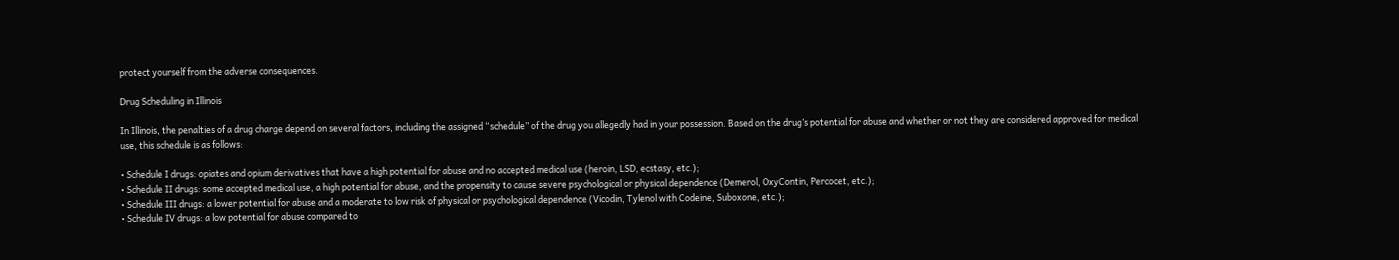protect yourself from the adverse consequences.

Drug Scheduling in Illinois

In Illinois, the penalties of a drug charge depend on several factors, including the assigned “schedule” of the drug you allegedly had in your possession. Based on the drug’s potential for abuse and whether or not they are considered approved for medical use, this schedule is as follows:

• Schedule I drugs: opiates and opium derivatives that have a high potential for abuse and no accepted medical use (heroin, LSD, ecstasy, etc.);
• Schedule II drugs: some accepted medical use, a high potential for abuse, and the propensity to cause severe psychological or physical dependence (Demerol, OxyContin, Percocet, etc.);
• Schedule III drugs: a lower potential for abuse and a moderate to low risk of physical or psychological dependence (Vicodin, Tylenol with Codeine, Suboxone, etc.);
• Schedule IV drugs: a low potential for abuse compared to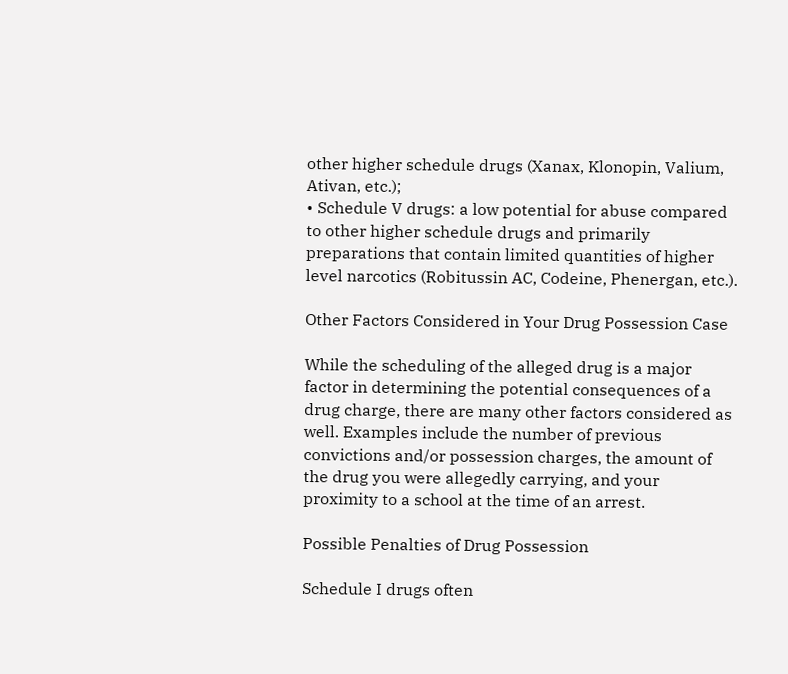other higher schedule drugs (Xanax, Klonopin, Valium, Ativan, etc.);
• Schedule V drugs: a low potential for abuse compared to other higher schedule drugs and primarily preparations that contain limited quantities of higher level narcotics (Robitussin AC, Codeine, Phenergan, etc.).

Other Factors Considered in Your Drug Possession Case

While the scheduling of the alleged drug is a major factor in determining the potential consequences of a drug charge, there are many other factors considered as well. Examples include the number of previous convictions and/or possession charges, the amount of the drug you were allegedly carrying, and your proximity to a school at the time of an arrest.

Possible Penalties of Drug Possession

Schedule I drugs often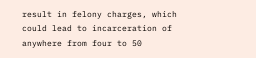result in felony charges, which could lead to incarceration of anywhere from four to 50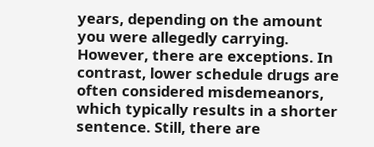years, depending on the amount you were allegedly carrying. However, there are exceptions. In contrast, lower schedule drugs are often considered misdemeanors, which typically results in a shorter sentence. Still, there are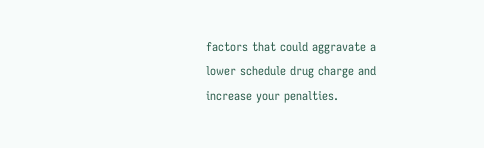factors that could aggravate a lower schedule drug charge and increase your penalties.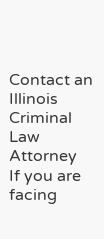Contact an Illinois Criminal Law Attorney
If you are facing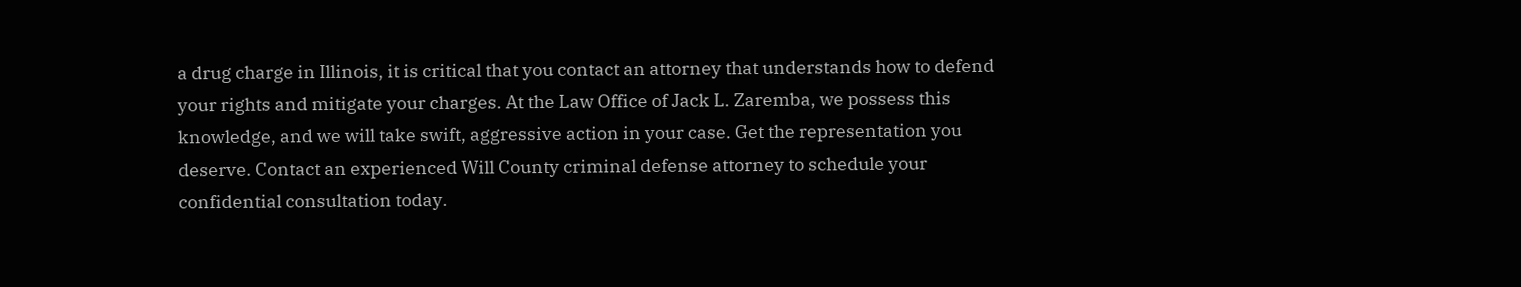a drug charge in Illinois, it is critical that you contact an attorney that understands how to defend your rights and mitigate your charges. At the Law Office of Jack L. Zaremba, we possess this knowledge, and we will take swift, aggressive action in your case. Get the representation you deserve. Contact an experienced Will County criminal defense attorney to schedule your confidential consultation today.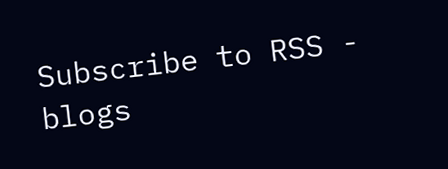Subscribe to RSS - blogs